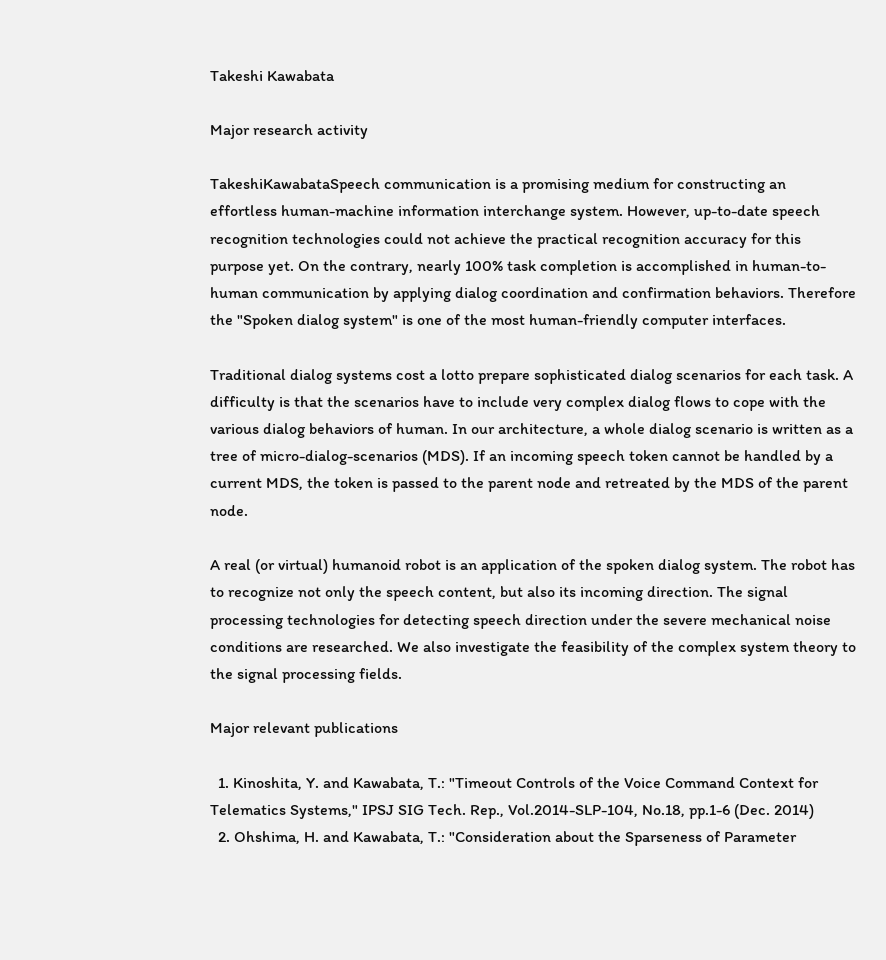Takeshi Kawabata

Major research activity

TakeshiKawabataSpeech communication is a promising medium for constructing an effortless human-machine information interchange system. However, up-to-date speech recognition technologies could not achieve the practical recognition accuracy for this purpose yet. On the contrary, nearly 100% task completion is accomplished in human-to-human communication by applying dialog coordination and confirmation behaviors. Therefore the "Spoken dialog system" is one of the most human-friendly computer interfaces.

Traditional dialog systems cost a lotto prepare sophisticated dialog scenarios for each task. A difficulty is that the scenarios have to include very complex dialog flows to cope with the various dialog behaviors of human. In our architecture, a whole dialog scenario is written as a tree of micro-dialog-scenarios (MDS). If an incoming speech token cannot be handled by a current MDS, the token is passed to the parent node and retreated by the MDS of the parent node.

A real (or virtual) humanoid robot is an application of the spoken dialog system. The robot has to recognize not only the speech content, but also its incoming direction. The signal processing technologies for detecting speech direction under the severe mechanical noise conditions are researched. We also investigate the feasibility of the complex system theory to the signal processing fields.

Major relevant publications

  1. Kinoshita, Y. and Kawabata, T.: "Timeout Controls of the Voice Command Context for Telematics Systems," IPSJ SIG Tech. Rep., Vol.2014-SLP-104, No.18, pp.1-6 (Dec. 2014)
  2. Ohshima, H. and Kawabata, T.: "Consideration about the Sparseness of Parameter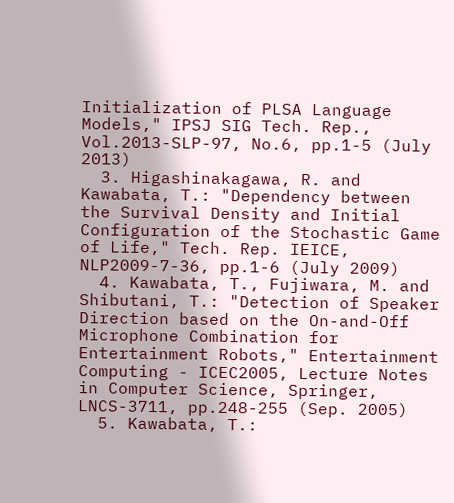Initialization of PLSA Language Models," IPSJ SIG Tech. Rep., Vol.2013-SLP-97, No.6, pp.1-5 (July 2013)
  3. Higashinakagawa, R. and Kawabata, T.: "Dependency between the Survival Density and Initial Configuration of the Stochastic Game of Life," Tech. Rep. IEICE, NLP2009-7-36, pp.1-6 (July 2009)
  4. Kawabata, T., Fujiwara, M. and Shibutani, T.: "Detection of Speaker Direction based on the On-and-Off Microphone Combination for Entertainment Robots," Entertainment Computing - ICEC2005, Lecture Notes in Computer Science, Springer, LNCS-3711, pp.248-255 (Sep. 2005)
  5. Kawabata, T.: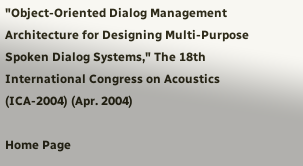"Object-Oriented Dialog Management Architecture for Designing Multi-Purpose Spoken Dialog Systems," The 18th International Congress on Acoustics (ICA-2004) (Apr. 2004)

Home Page